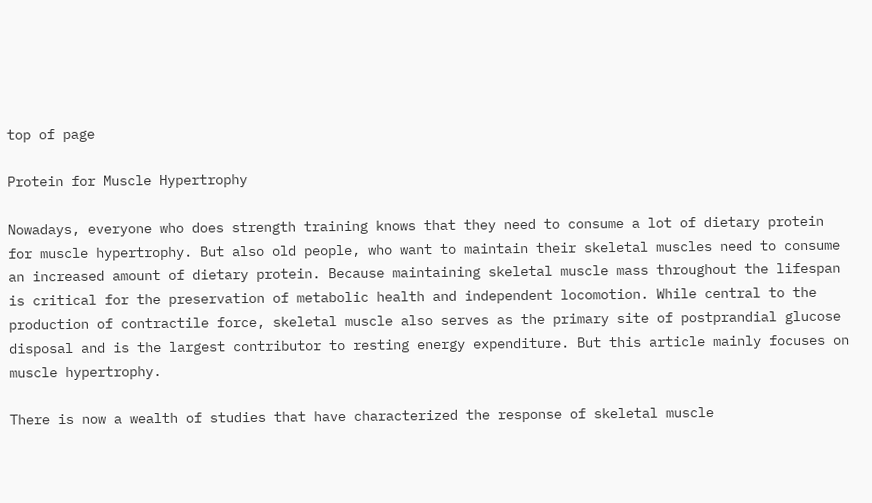top of page

Protein for Muscle Hypertrophy

Nowadays, everyone who does strength training knows that they need to consume a lot of dietary protein for muscle hypertrophy. But also old people, who want to maintain their skeletal muscles need to consume an increased amount of dietary protein. Because maintaining skeletal muscle mass throughout the lifespan is critical for the preservation of metabolic health and independent locomotion. While central to the production of contractile force, skeletal muscle also serves as the primary site of postprandial glucose disposal and is the largest contributor to resting energy expenditure. But this article mainly focuses on muscle hypertrophy.

There is now a wealth of studies that have characterized the response of skeletal muscle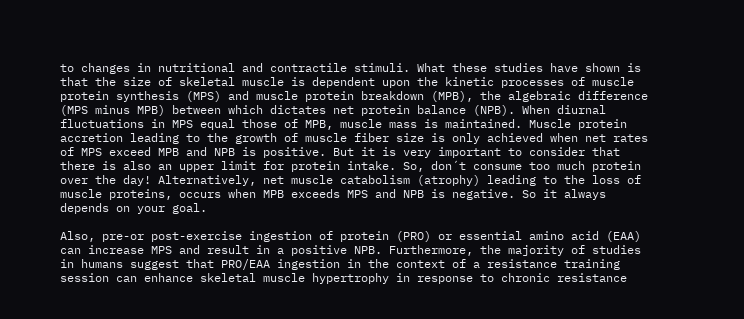to changes in nutritional and contractile stimuli. What these studies have shown is that the size of skeletal muscle is dependent upon the kinetic processes of muscle protein synthesis (MPS) and muscle protein breakdown (MPB), the algebraic difference (MPS minus MPB) between which dictates net protein balance (NPB). When diurnal fluctuations in MPS equal those of MPB, muscle mass is maintained. Muscle protein accretion leading to the growth of muscle fiber size is only achieved when net rates of MPS exceed MPB and NPB is positive. But it is very important to consider that there is also an upper limit for protein intake. So, don´t consume too much protein over the day! Alternatively, net muscle catabolism (atrophy) leading to the loss of muscle proteins, occurs when MPB exceeds MPS and NPB is negative. So it always depends on your goal.

Also, pre-or post-exercise ingestion of protein (PRO) or essential amino acid (EAA) can increase MPS and result in a positive NPB. Furthermore, the majority of studies in humans suggest that PRO/EAA ingestion in the context of a resistance training session can enhance skeletal muscle hypertrophy in response to chronic resistance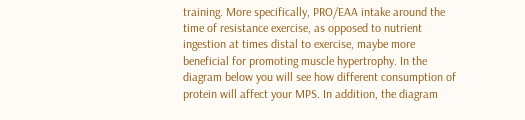training. More specifically, PRO/EAA intake around the time of resistance exercise, as opposed to nutrient ingestion at times distal to exercise, maybe more beneficial for promoting muscle hypertrophy. In the diagram below you will see how different consumption of protein will affect your MPS. In addition, the diagram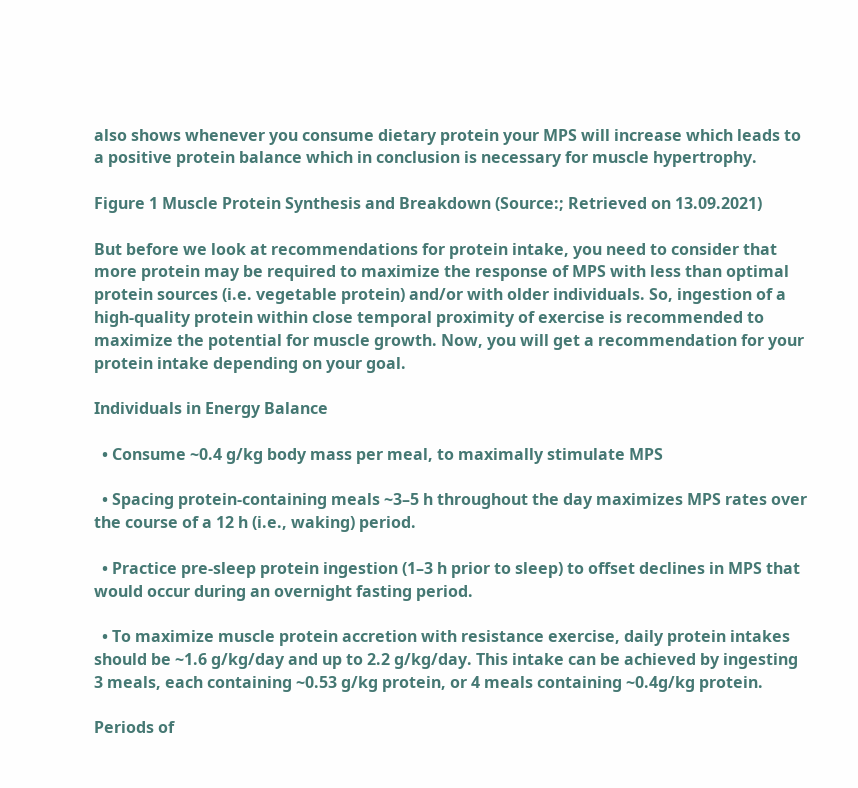also shows whenever you consume dietary protein your MPS will increase which leads to a positive protein balance which in conclusion is necessary for muscle hypertrophy.

Figure 1 Muscle Protein Synthesis and Breakdown (Source:; Retrieved on 13.09.2021)

But before we look at recommendations for protein intake, you need to consider that more protein may be required to maximize the response of MPS with less than optimal protein sources (i.e. vegetable protein) and/or with older individuals. So, ingestion of a high-quality protein within close temporal proximity of exercise is recommended to maximize the potential for muscle growth. Now, you will get a recommendation for your protein intake depending on your goal.

Individuals in Energy Balance

  • Consume ~0.4 g/kg body mass per meal, to maximally stimulate MPS

  • Spacing protein-containing meals ~3–5 h throughout the day maximizes MPS rates over the course of a 12 h (i.e., waking) period.

  • Practice pre-sleep protein ingestion (1–3 h prior to sleep) to offset declines in MPS that would occur during an overnight fasting period.

  • To maximize muscle protein accretion with resistance exercise, daily protein intakes should be ~1.6 g/kg/day and up to 2.2 g/kg/day. This intake can be achieved by ingesting 3 meals, each containing ~0.53 g/kg protein, or 4 meals containing ~0.4g/kg protein.

Periods of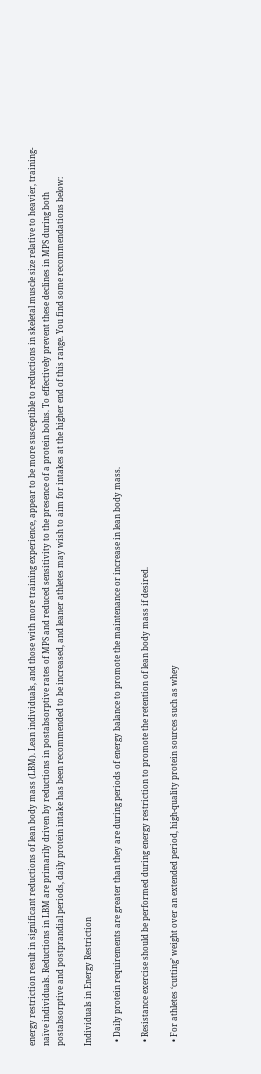energy restriction result in significant reductions of lean body mass (LBM). Lean individuals, and those with more training experience, appear to be more susceptible to reductions in skeletal muscle size relative to heavier, training-naïve individuals. Reductions in LBM are primarily driven by reductions in postabsorptive rates of MPS and reduced sensitivity to the presence of a protein bolus. To effectively prevent these declines in MPS during both postabsorptive and postprandial periods, daily protein intake has been recommended to be increased, and leaner athletes may wish to aim for intakes at the higher end of this range. You find some recommendations below:

Individuals in Energy Restriction

  • Daily protein requirements are greater than they are during periods of energy balance to promote the maintenance or increase in lean body mass.

  • Resistance exercise should be performed during energy restriction to promote the retention of lean body mass if desired.

  • For athletes ‘cutting’ weight over an extended period, high-quality protein sources such as whey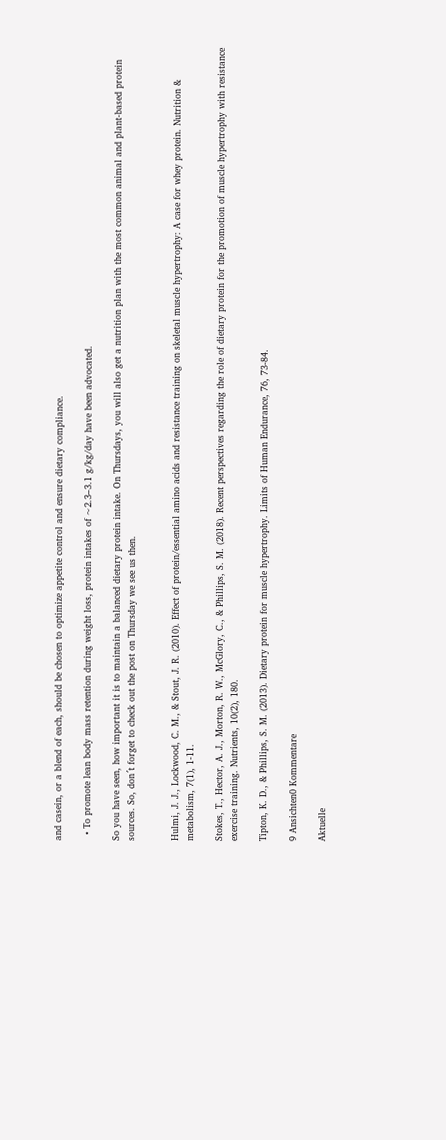and casein, or a blend of each, should be chosen to optimize appetite control and ensure dietary compliance.

  • To promote lean body mass retention during weight loss, protein intakes of ~2.3–3.1 g/kg/day have been advocated.

So you have seen, how important it is to maintain a balanced dietary protein intake. On Thursdays, you will also get a nutrition plan with the most common animal and plant-based protein sources. So, don´t forget to check out the post on Thursday we see us then.


Hulmi, J. J., Lockwood, C. M., & Stout, J. R. (2010). Effect of protein/essential amino acids and resistance training on skeletal muscle hypertrophy: A case for whey protein. Nutrition & metabolism, 7(1), 1-11.

Stokes, T., Hector, A. J., Morton, R. W., McGlory, C., & Phillips, S. M. (2018). Recent perspectives regarding the role of dietary protein for the promotion of muscle hypertrophy with resistance exercise training. Nutrients, 10(2), 180.

Tipton, K. D., & Phillips, S. M. (2013). Dietary protein for muscle hypertrophy. Limits of Human Endurance, 76, 73-84.

9 Ansichten0 Kommentare

Aktuelle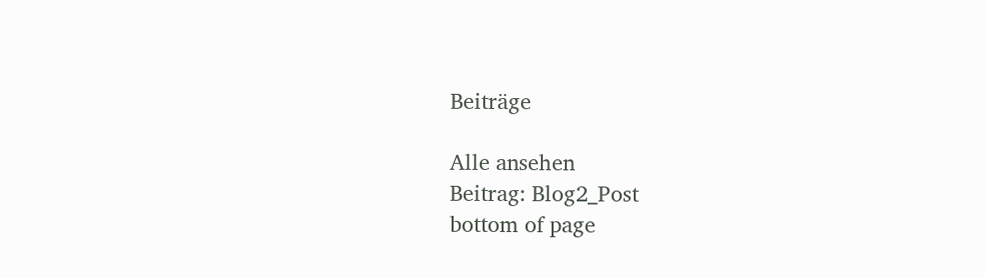Beiträge

Alle ansehen
Beitrag: Blog2_Post
bottom of page